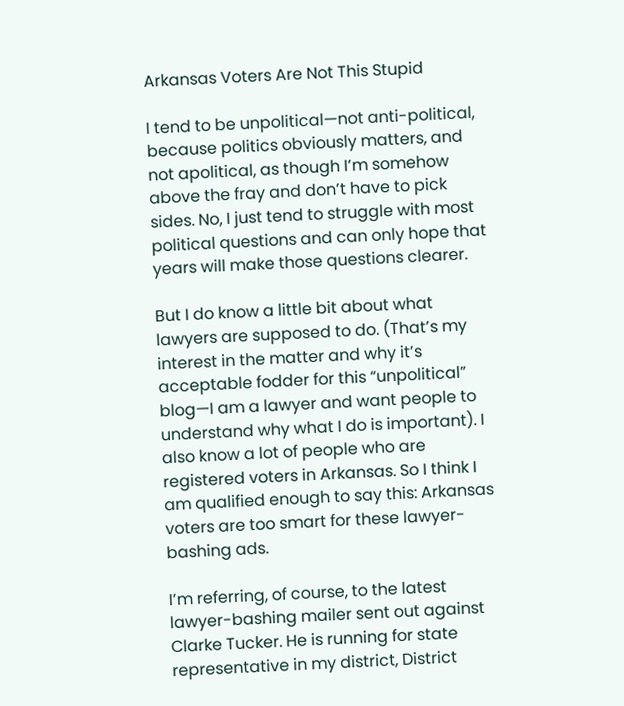Arkansas Voters Are Not This Stupid

I tend to be unpolitical—not anti-political, because politics obviously matters, and not apolitical, as though I’m somehow above the fray and don’t have to pick sides. No, I just tend to struggle with most political questions and can only hope that years will make those questions clearer.

But I do know a little bit about what lawyers are supposed to do. (That’s my interest in the matter and why it’s acceptable fodder for this “unpolitical” blog—I am a lawyer and want people to understand why what I do is important). I also know a lot of people who are registered voters in Arkansas. So I think I am qualified enough to say this: Arkansas voters are too smart for these lawyer-bashing ads.

I’m referring, of course, to the latest lawyer-bashing mailer sent out against Clarke Tucker. He is running for state representative in my district, District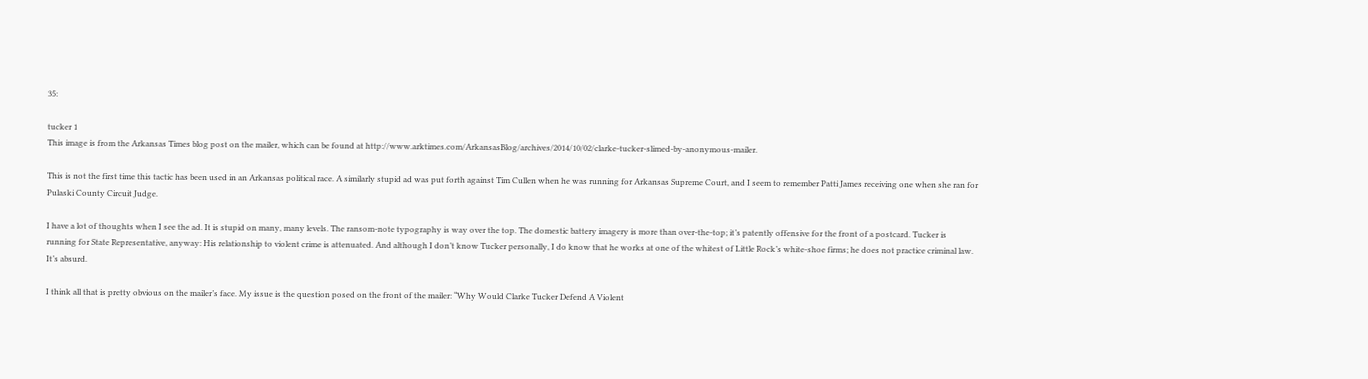35:

tucker 1
This image is from the Arkansas Times blog post on the mailer, which can be found at http://www.arktimes.com/ArkansasBlog/archives/2014/10/02/clarke-tucker-slimed-by-anonymous-mailer.

This is not the first time this tactic has been used in an Arkansas political race. A similarly stupid ad was put forth against Tim Cullen when he was running for Arkansas Supreme Court, and I seem to remember Patti James receiving one when she ran for Pulaski County Circuit Judge.

I have a lot of thoughts when I see the ad. It is stupid on many, many levels. The ransom-note typography is way over the top. The domestic battery imagery is more than over-the-top; it’s patently offensive for the front of a postcard. Tucker is running for State Representative, anyway: His relationship to violent crime is attenuated. And although I don’t know Tucker personally, I do know that he works at one of the whitest of Little Rock’s white-shoe firms; he does not practice criminal law. It’s absurd.

I think all that is pretty obvious on the mailer’s face. My issue is the question posed on the front of the mailer: “Why Would Clarke Tucker Defend A Violent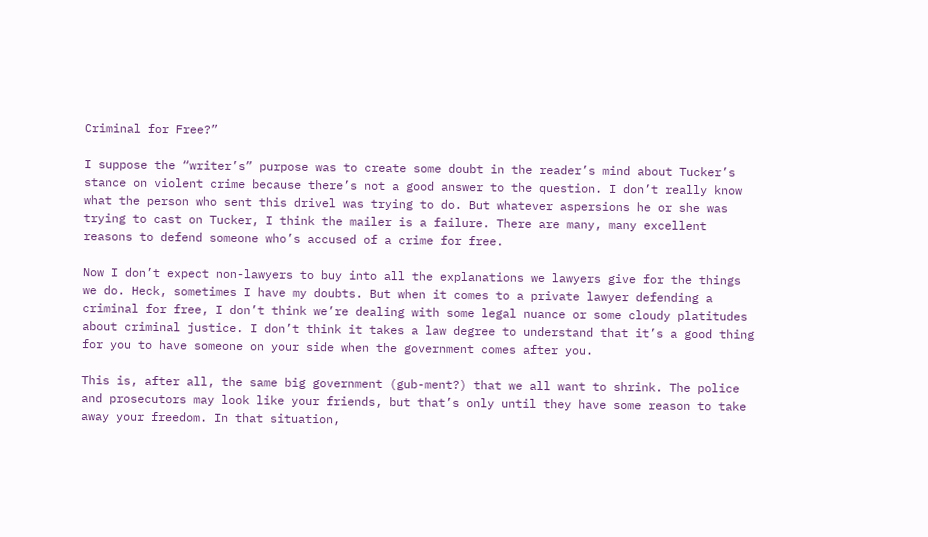Criminal for Free?”

I suppose the “writer’s” purpose was to create some doubt in the reader’s mind about Tucker’s stance on violent crime because there’s not a good answer to the question. I don’t really know what the person who sent this drivel was trying to do. But whatever aspersions he or she was trying to cast on Tucker, I think the mailer is a failure. There are many, many excellent reasons to defend someone who’s accused of a crime for free.

Now I don’t expect non-lawyers to buy into all the explanations we lawyers give for the things we do. Heck, sometimes I have my doubts. But when it comes to a private lawyer defending a criminal for free, I don’t think we’re dealing with some legal nuance or some cloudy platitudes about criminal justice. I don’t think it takes a law degree to understand that it’s a good thing for you to have someone on your side when the government comes after you.

This is, after all, the same big government (gub-ment?) that we all want to shrink. The police and prosecutors may look like your friends, but that’s only until they have some reason to take away your freedom. In that situation,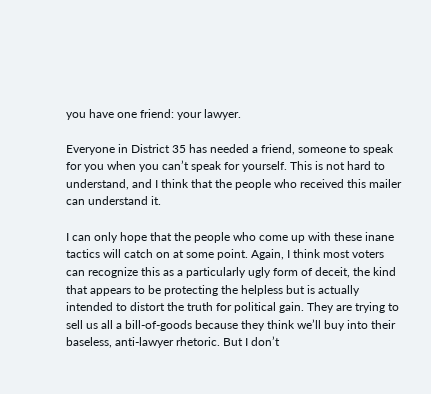you have one friend: your lawyer.

Everyone in District 35 has needed a friend, someone to speak for you when you can’t speak for yourself. This is not hard to understand, and I think that the people who received this mailer can understand it.

I can only hope that the people who come up with these inane tactics will catch on at some point. Again, I think most voters can recognize this as a particularly ugly form of deceit, the kind that appears to be protecting the helpless but is actually intended to distort the truth for political gain. They are trying to sell us all a bill-of-goods because they think we’ll buy into their baseless, anti-lawyer rhetoric. But I don’t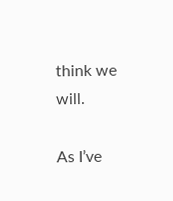think we will.

As I’ve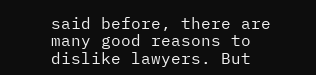said before, there are many good reasons to dislike lawyers. But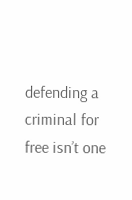defending a criminal for free isn’t one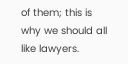of them; this is why we should all like lawyers.